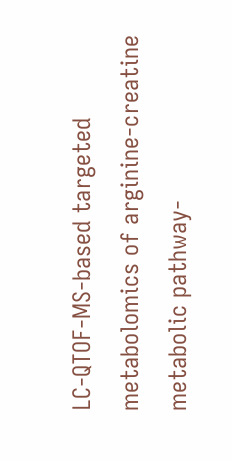LC-QTOF-MS-based targeted metabolomics of arginine-creatine metabolic pathway-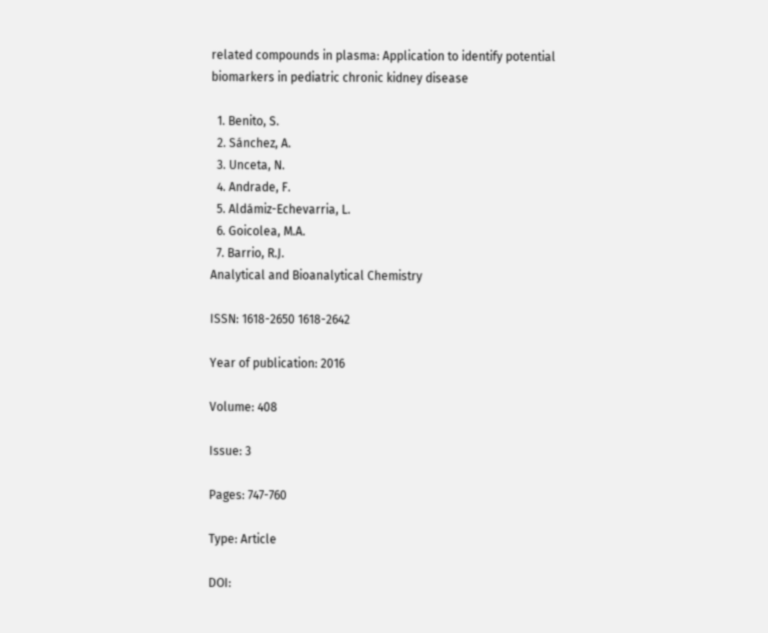related compounds in plasma: Application to identify potential biomarkers in pediatric chronic kidney disease

  1. Benito, S.
  2. Sánchez, A.
  3. Unceta, N.
  4. Andrade, F.
  5. Aldámiz-Echevarria, L.
  6. Goicolea, M.A.
  7. Barrio, R.J.
Analytical and Bioanalytical Chemistry

ISSN: 1618-2650 1618-2642

Year of publication: 2016

Volume: 408

Issue: 3

Pages: 747-760

Type: Article

DOI: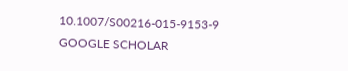10.1007/S00216-015-9153-9 GOOGLE SCHOLAR